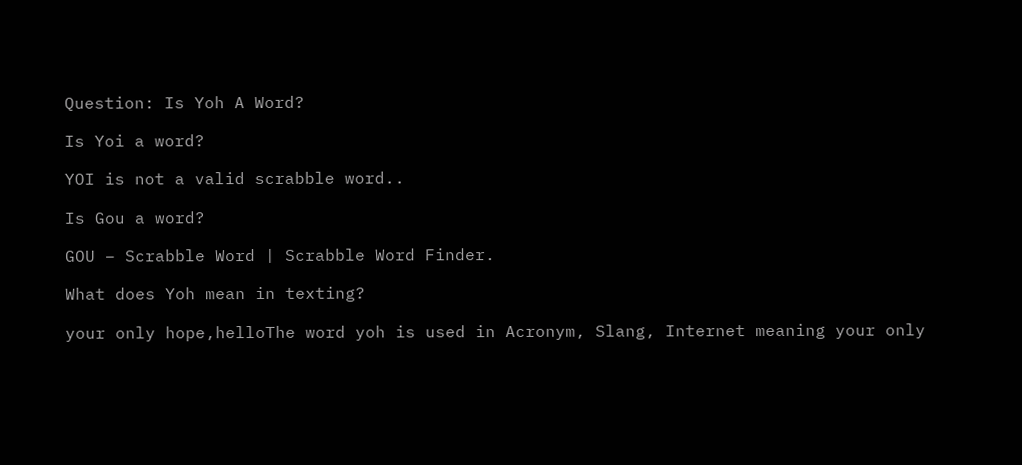Question: Is Yoh A Word?

Is Yoi a word?

YOI is not a valid scrabble word..

Is Gou a word?

GOU – Scrabble Word | Scrabble Word Finder.

What does Yoh mean in texting?

your only hope,helloThe word yoh is used in Acronym, Slang, Internet meaning your only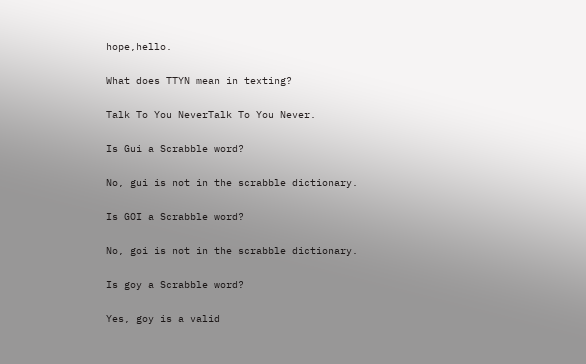hope,hello.

What does TTYN mean in texting?

Talk To You NeverTalk To You Never.

Is Gui a Scrabble word?

No, gui is not in the scrabble dictionary.

Is GOI a Scrabble word?

No, goi is not in the scrabble dictionary.

Is goy a Scrabble word?

Yes, goy is a valid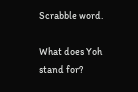Scrabble word.

What does Yoh stand for?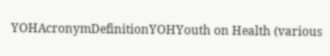YOHAcronymDefinitionYOHYouth on Health (various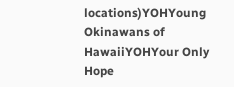locations)YOHYoung Okinawans of HawaiiYOHYour Only Hope